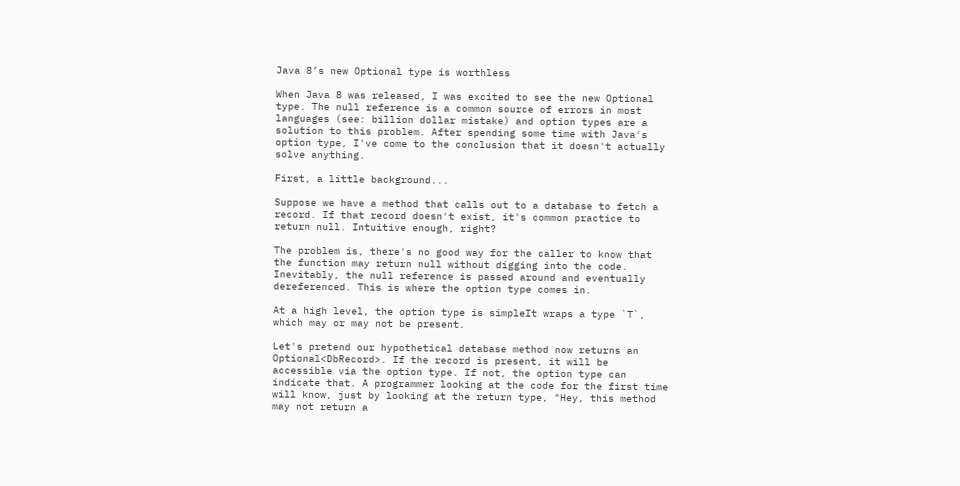Java 8’s new Optional type is worthless

When Java 8 was released, I was excited to see the new Optional type. The null reference is a common source of errors in most languages (see: billion dollar mistake) and option types are a solution to this problem. After spending some time with Java's option type, I've come to the conclusion that it doesn't actually solve anything.

First, a little background...

Suppose we have a method that calls out to a database to fetch a record. If that record doesn't exist, it's common practice to return null. Intuitive enough, right?

The problem is, there's no good way for the caller to know that the function may return null without digging into the code. Inevitably, the null reference is passed around and eventually dereferenced. This is where the option type comes in.

At a high level, the option type is simpleIt wraps a type `T`, which may or may not be present.

Let's pretend our hypothetical database method now returns an Optional<DbRecord>. If the record is present, it will be accessible via the option type. If not, the option type can indicate that. A programmer looking at the code for the first time will know, just by looking at the return type, "Hey, this method may not return a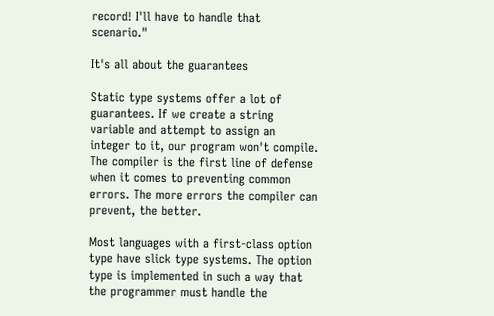record! I'll have to handle that scenario."

It's all about the guarantees

Static type systems offer a lot of guarantees. If we create a string variable and attempt to assign an integer to it, our program won't compile. The compiler is the first line of defense when it comes to preventing common errors. The more errors the compiler can prevent, the better.

Most languages with a first-class option type have slick type systems. The option type is implemented in such a way that the programmer must handle the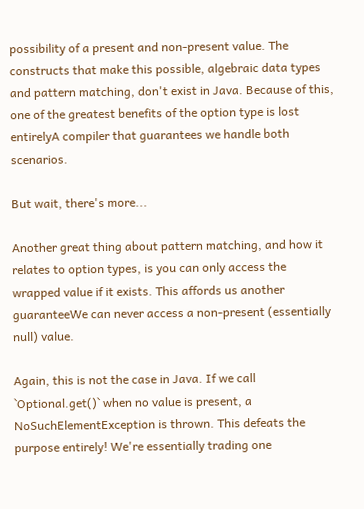possibility of a present and non-present value. The constructs that make this possible, algebraic data types and pattern matching, don't exist in Java. Because of this, one of the greatest benefits of the option type is lost entirelyA compiler that guarantees we handle both scenarios.

But wait, there's more...

Another great thing about pattern matching, and how it relates to option types, is you can only access the wrapped value if it exists. This affords us another guaranteeWe can never access a non-present (essentially null) value.

Again, this is not the case in Java. If we call `Optional.get()` when no value is present, a NoSuchElementException is thrown. This defeats the purpose entirely! We're essentially trading one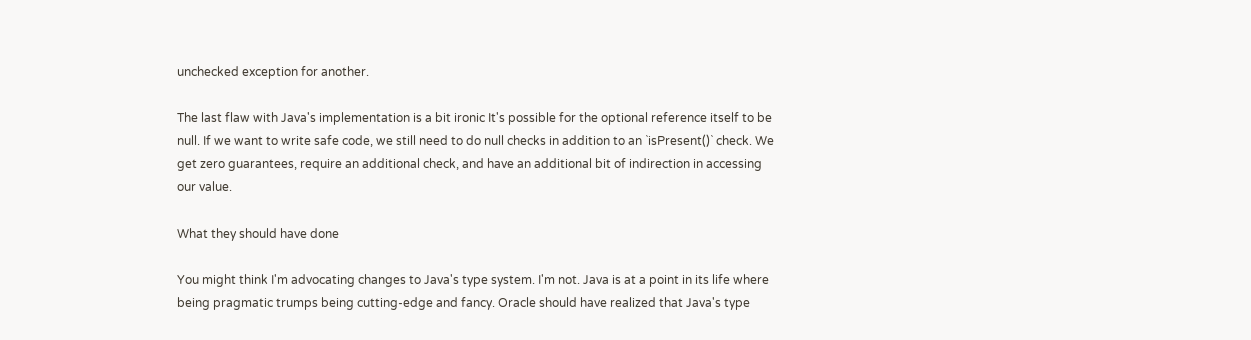unchecked exception for another.

The last flaw with Java's implementation is a bit ironic It's possible for the optional reference itself to be null. If we want to write safe code, we still need to do null checks in addition to an `isPresent()` check. We get zero guarantees, require an additional check, and have an additional bit of indirection in accessing our value.

What they should have done

You might think I'm advocating changes to Java's type system. I'm not. Java is at a point in its life where being pragmatic trumps being cutting-edge and fancy. Oracle should have realized that Java's type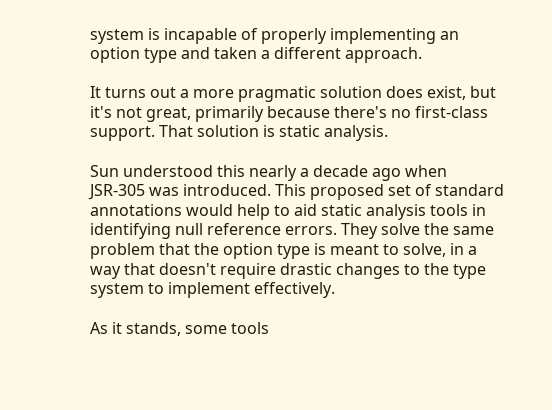system is incapable of properly implementing an option type and taken a different approach.

It turns out a more pragmatic solution does exist, but it's not great, primarily because there's no first-class support. That solution is static analysis.

Sun understood this nearly a decade ago when JSR-305 was introduced. This proposed set of standard annotations would help to aid static analysis tools in identifying null reference errors. They solve the same problem that the option type is meant to solve, in a way that doesn't require drastic changes to the type system to implement effectively.

As it stands, some tools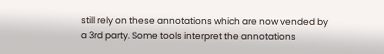still rely on these annotations which are now vended by a 3rd party. Some tools interpret the annotations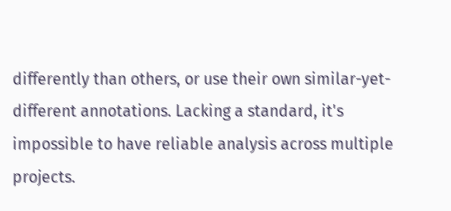differently than others, or use their own similar-yet-different annotations. Lacking a standard, it's impossible to have reliable analysis across multiple projects.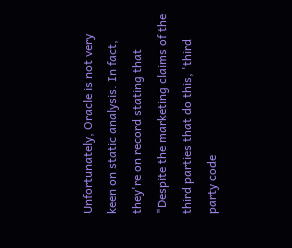Unfortunately, Oracle is not very keen on static analysis. In fact, they're on record stating that "Despite the marketing claims of the third parties that do this, 'third party code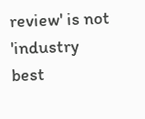review' is not 'industry best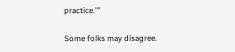practice.'"

Some folks may disagree.